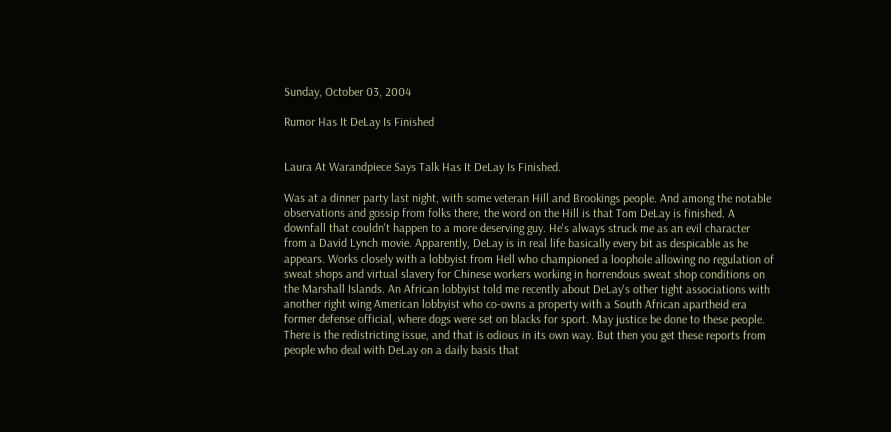Sunday, October 03, 2004

Rumor Has It DeLay Is Finished


Laura At Warandpiece Says Talk Has It DeLay Is Finished.

Was at a dinner party last night, with some veteran Hill and Brookings people. And among the notable observations and gossip from folks there, the word on the Hill is that Tom DeLay is finished. A downfall that couldn't happen to a more deserving guy. He's always struck me as an evil character from a David Lynch movie. Apparently, DeLay is in real life basically every bit as despicable as he appears. Works closely with a lobbyist from Hell who championed a loophole allowing no regulation of sweat shops and virtual slavery for Chinese workers working in horrendous sweat shop conditions on the Marshall Islands. An African lobbyist told me recently about DeLay's other tight associations with another right wing American lobbyist who co-owns a property with a South African apartheid era former defense official, where dogs were set on blacks for sport. May justice be done to these people. There is the redistricting issue, and that is odious in its own way. But then you get these reports from people who deal with DeLay on a daily basis that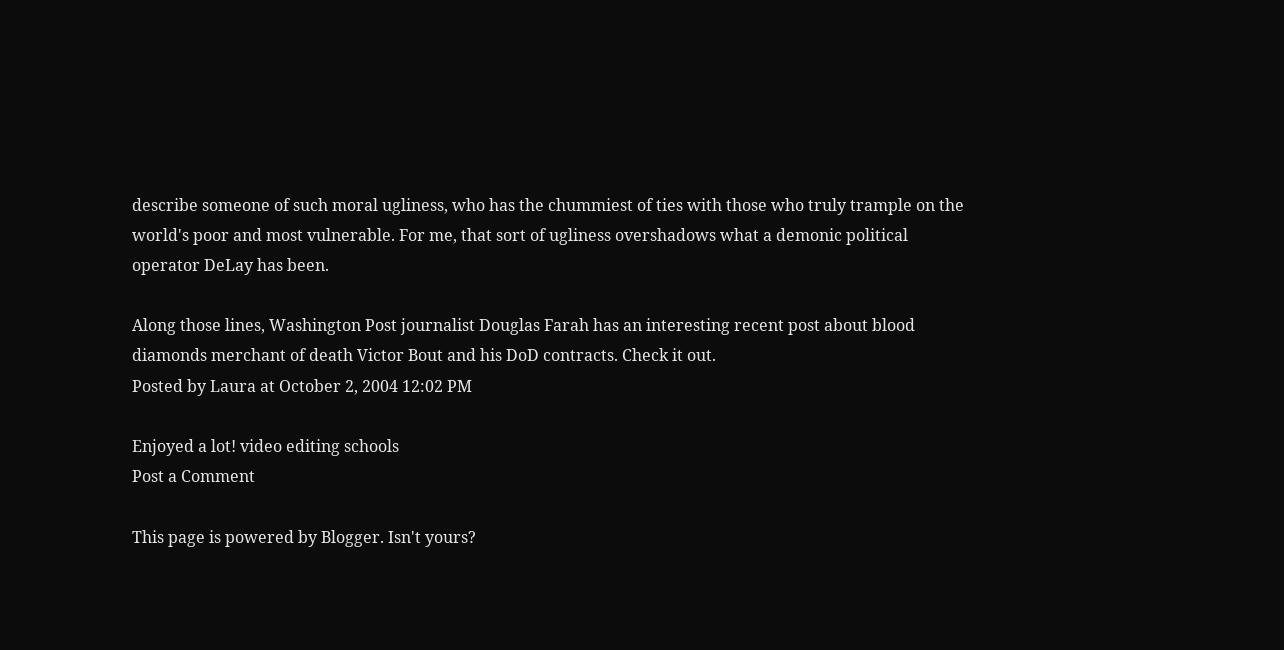describe someone of such moral ugliness, who has the chummiest of ties with those who truly trample on the world's poor and most vulnerable. For me, that sort of ugliness overshadows what a demonic political operator DeLay has been.

Along those lines, Washington Post journalist Douglas Farah has an interesting recent post about blood diamonds merchant of death Victor Bout and his DoD contracts. Check it out.
Posted by Laura at October 2, 2004 12:02 PM

Enjoyed a lot! video editing schools
Post a Comment

This page is powered by Blogger. Isn't yours?